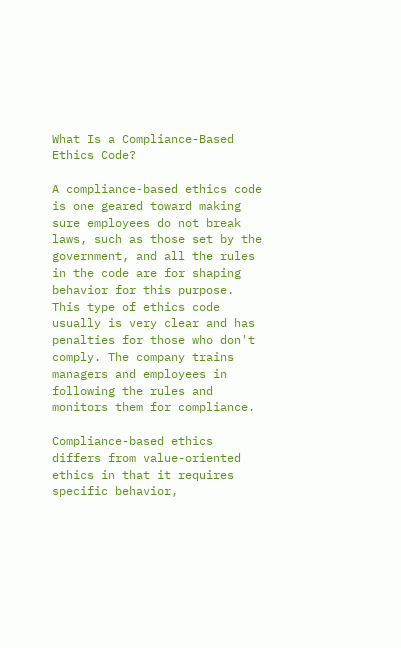What Is a Compliance-Based Ethics Code?

A compliance-based ethics code is one geared toward making sure employees do not break laws, such as those set by the government, and all the rules in the code are for shaping behavior for this purpose. This type of ethics code usually is very clear and has penalties for those who don't comply. The company trains managers and employees in following the rules and monitors them for compliance.

Compliance-based ethics differs from value-oriented ethics in that it requires specific behavior,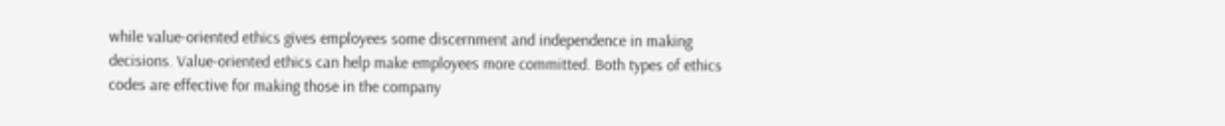while value-oriented ethics gives employees some discernment and independence in making decisions. Value-oriented ethics can help make employees more committed. Both types of ethics codes are effective for making those in the company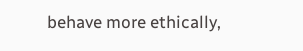behave more ethically,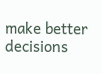make better decisions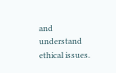and understand ethical issues.